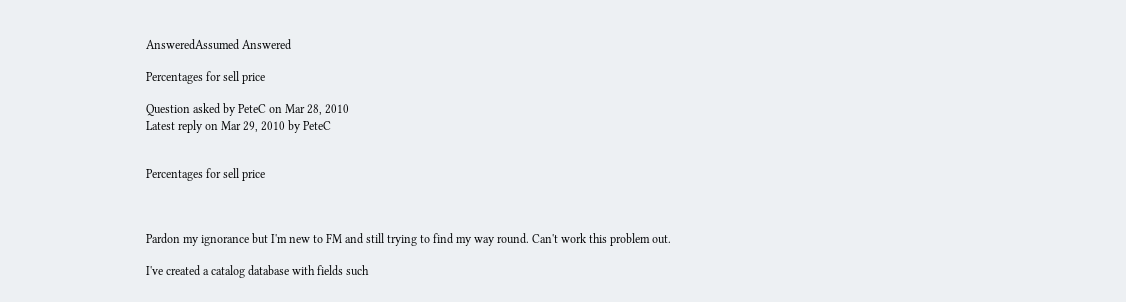AnsweredAssumed Answered

Percentages for sell price

Question asked by PeteC on Mar 28, 2010
Latest reply on Mar 29, 2010 by PeteC


Percentages for sell price



Pardon my ignorance but I'm new to FM and still trying to find my way round. Can't work this problem out.

I've created a catalog database with fields such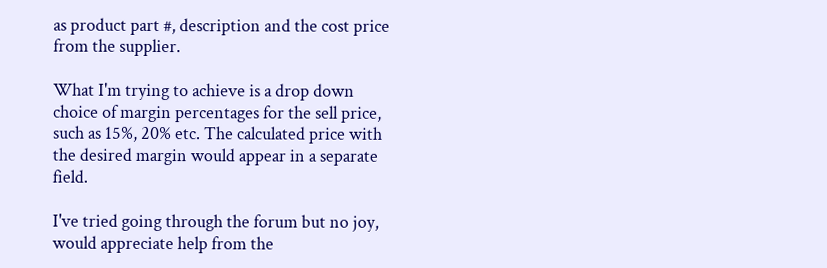as product part #, description and the cost price from the supplier.

What I'm trying to achieve is a drop down choice of margin percentages for the sell price, such as 15%, 20% etc. The calculated price with the desired margin would appear in a separate field.

I've tried going through the forum but no joy, would appreciate help from the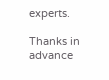experts.

Thanks in advance